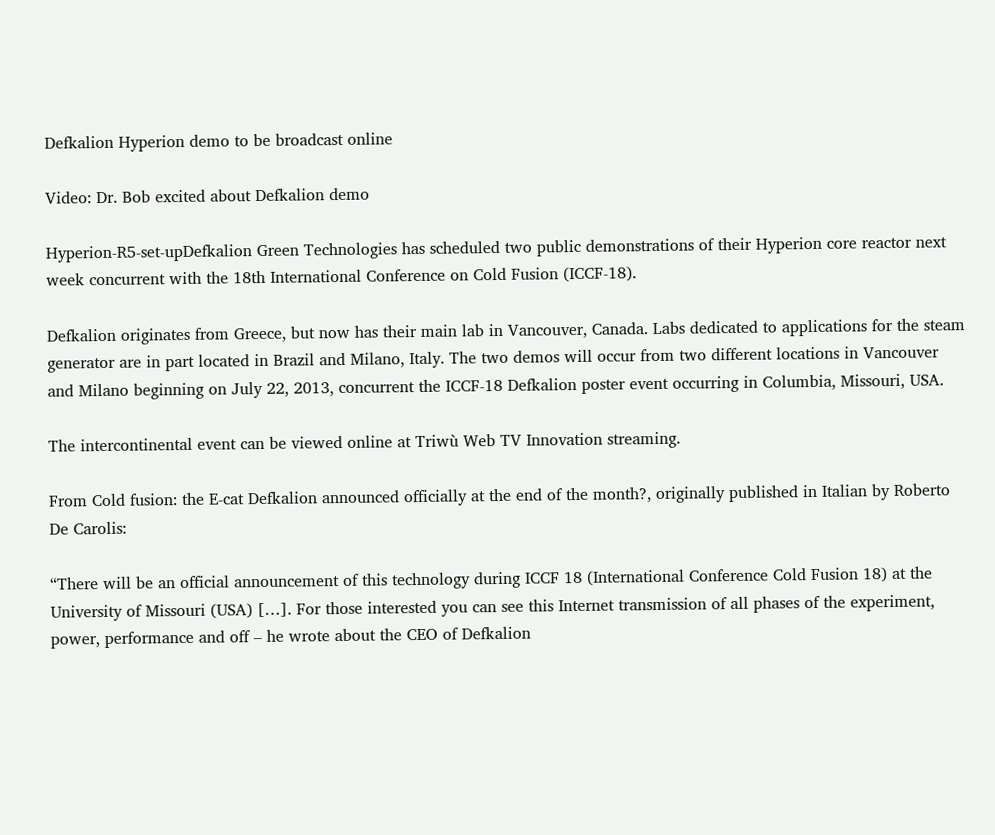Defkalion Hyperion demo to be broadcast online

Video: Dr. Bob excited about Defkalion demo

Hyperion-R5-set-upDefkalion Green Technologies has scheduled two public demonstrations of their Hyperion core reactor next week concurrent with the 18th International Conference on Cold Fusion (ICCF-18).

Defkalion originates from Greece, but now has their main lab in Vancouver, Canada. Labs dedicated to applications for the steam generator are in part located in Brazil and Milano, Italy. The two demos will occur from two different locations in Vancouver and Milano beginning on July 22, 2013, concurrent the ICCF-18 Defkalion poster event occurring in Columbia, Missouri, USA.

The intercontinental event can be viewed online at Triwù Web TV Innovation streaming.

From Cold fusion: the E-cat Defkalion announced officially at the end of the month?, originally published in Italian by Roberto De Carolis:

“There will be an official announcement of this technology during ICCF 18 (International Conference Cold Fusion 18) at the University of Missouri (USA) […]. For those interested you can see this Internet transmission of all phases of the experiment, power, performance and off – he wrote about the CEO of Defkalion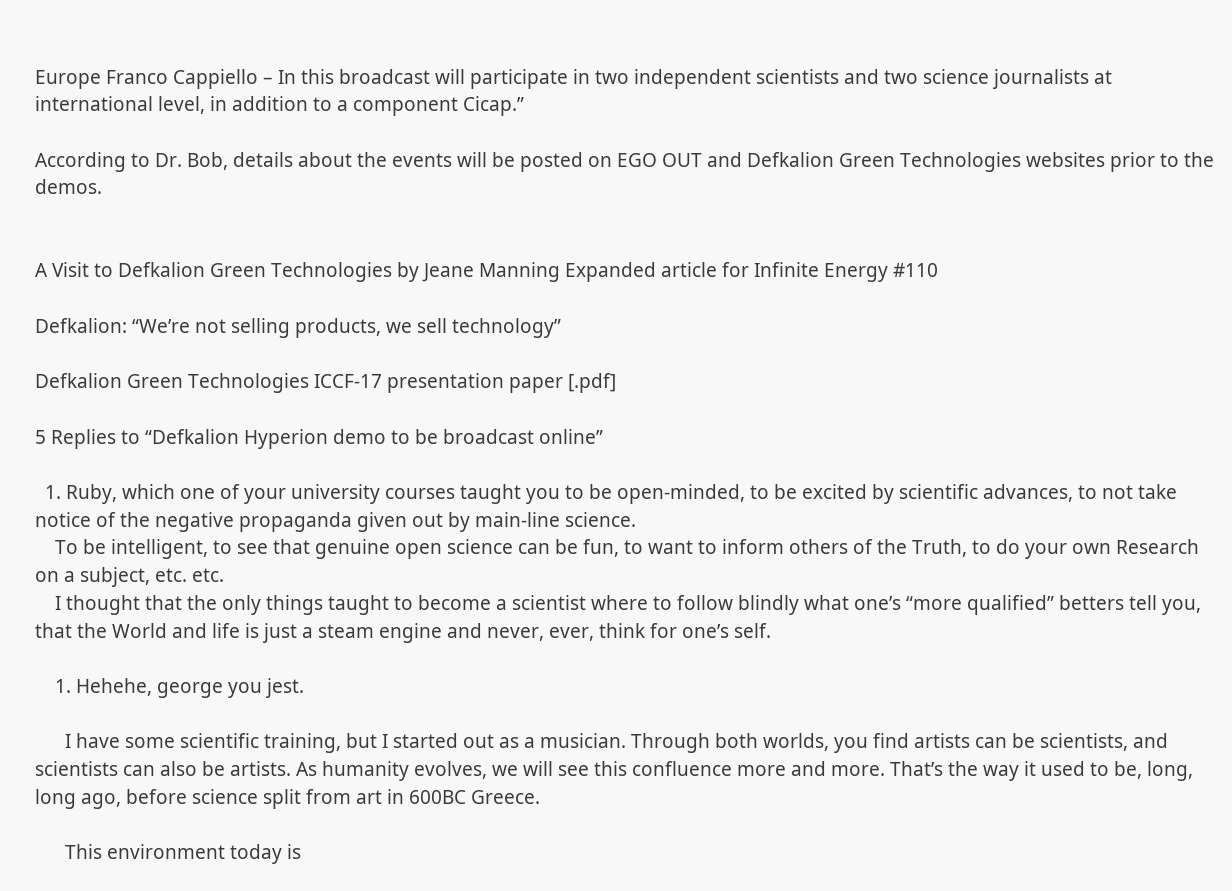Europe Franco Cappiello – In this broadcast will participate in two independent scientists and two science journalists at international level, in addition to a component Cicap.”

According to Dr. Bob, details about the events will be posted on EGO OUT and Defkalion Green Technologies websites prior to the demos.


A Visit to Defkalion Green Technologies by Jeane Manning Expanded article for Infinite Energy #110

Defkalion: “We’re not selling products, we sell technology”

Defkalion Green Technologies ICCF-17 presentation paper [.pdf]

5 Replies to “Defkalion Hyperion demo to be broadcast online”

  1. Ruby, which one of your university courses taught you to be open-minded, to be excited by scientific advances, to not take notice of the negative propaganda given out by main-line science.
    To be intelligent, to see that genuine open science can be fun, to want to inform others of the Truth, to do your own Research on a subject, etc. etc.
    I thought that the only things taught to become a scientist where to follow blindly what one’s “more qualified” betters tell you, that the World and life is just a steam engine and never, ever, think for one’s self.

    1. Hehehe, george you jest.

      I have some scientific training, but I started out as a musician. Through both worlds, you find artists can be scientists, and scientists can also be artists. As humanity evolves, we will see this confluence more and more. That’s the way it used to be, long, long ago, before science split from art in 600BC Greece.

      This environment today is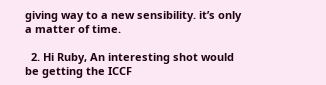giving way to a new sensibility. it’s only a matter of time.

  2. Hi Ruby, An interesting shot would be getting the ICCF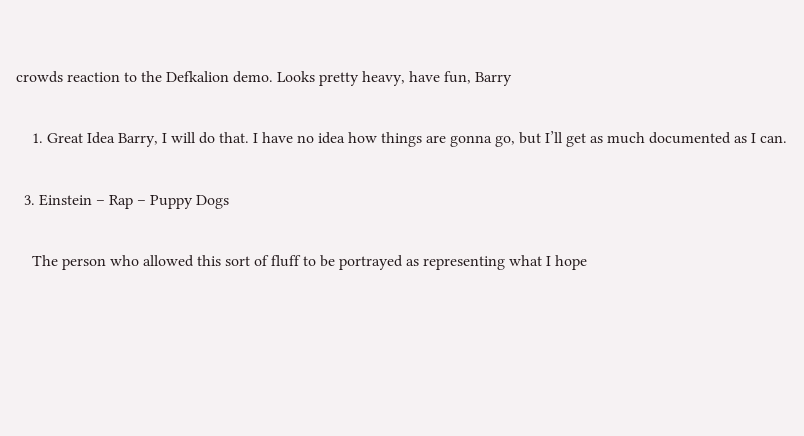crowds reaction to the Defkalion demo. Looks pretty heavy, have fun, Barry

    1. Great Idea Barry, I will do that. I have no idea how things are gonna go, but I’ll get as much documented as I can.

  3. Einstein – Rap – Puppy Dogs

    The person who allowed this sort of fluff to be portrayed as representing what I hope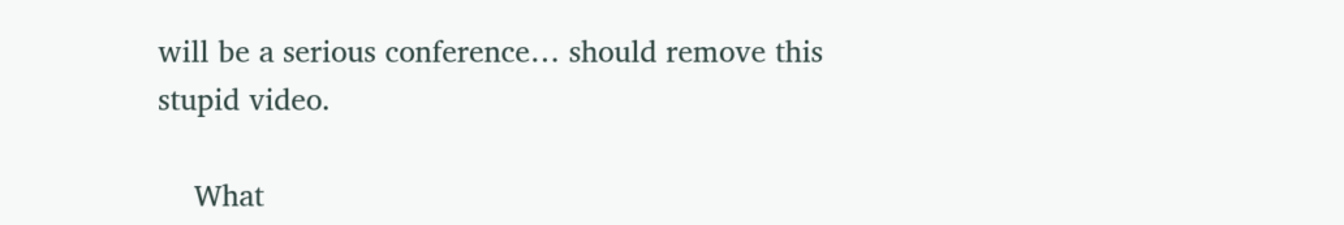will be a serious conference… should remove this stupid video.

    What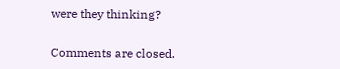were they thinking?


Comments are closed.